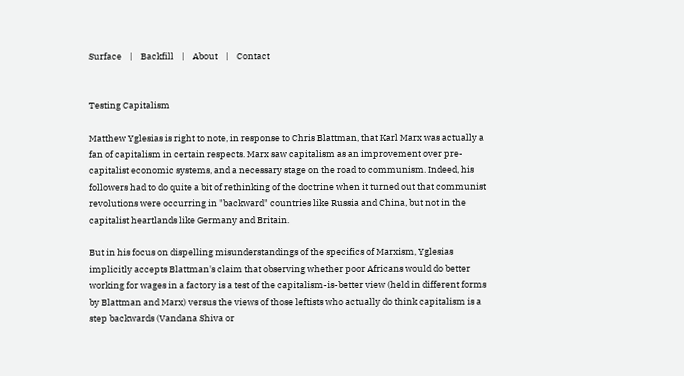Surface    |    Backfill    |    About    |    Contact


Testing Capitalism

Matthew Yglesias is right to note, in response to Chris Blattman, that Karl Marx was actually a fan of capitalism in certain respects. Marx saw capitalism as an improvement over pre-capitalist economic systems, and a necessary stage on the road to communism. Indeed, his followers had to do quite a bit of rethinking of the doctrine when it turned out that communist revolutions were occurring in "backward" countries like Russia and China, but not in the capitalist heartlands like Germany and Britain.

But in his focus on dispelling misunderstandings of the specifics of Marxism, Yglesias implicitly accepts Blattman's claim that observing whether poor Africans would do better working for wages in a factory is a test of the capitalism-is-better view (held in different forms by Blattman and Marx) versus the views of those leftists who actually do think capitalism is a step backwards (Vandana Shiva or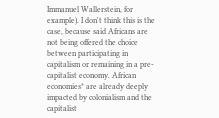Immanuel Wallerstein, for example). I don't think this is the case, because said Africans are not being offered the choice between participating in capitalism or remaining in a pre-capitalist economy. African economies* are already deeply impacted by colonialism and the capitalist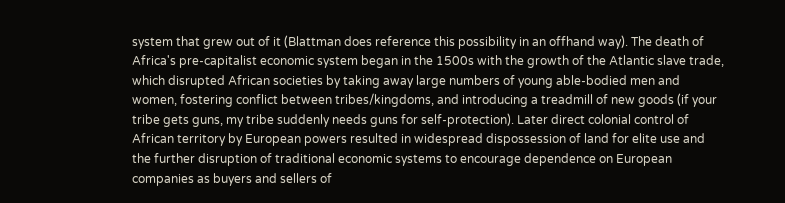system that grew out of it (Blattman does reference this possibility in an offhand way). The death of Africa's pre-capitalist economic system began in the 1500s with the growth of the Atlantic slave trade, which disrupted African societies by taking away large numbers of young able-bodied men and women, fostering conflict between tribes/kingdoms, and introducing a treadmill of new goods (if your tribe gets guns, my tribe suddenly needs guns for self-protection). Later direct colonial control of African territory by European powers resulted in widespread dispossession of land for elite use and the further disruption of traditional economic systems to encourage dependence on European companies as buyers and sellers of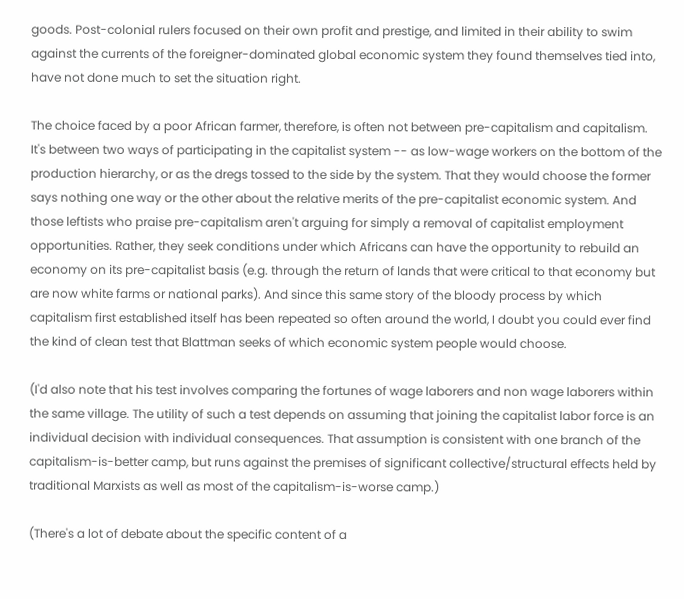goods. Post-colonial rulers focused on their own profit and prestige, and limited in their ability to swim against the currents of the foreigner-dominated global economic system they found themselves tied into, have not done much to set the situation right.

The choice faced by a poor African farmer, therefore, is often not between pre-capitalism and capitalism. It's between two ways of participating in the capitalist system -- as low-wage workers on the bottom of the production hierarchy, or as the dregs tossed to the side by the system. That they would choose the former says nothing one way or the other about the relative merits of the pre-capitalist economic system. And those leftists who praise pre-capitalism aren't arguing for simply a removal of capitalist employment opportunities. Rather, they seek conditions under which Africans can have the opportunity to rebuild an economy on its pre-capitalist basis (e.g. through the return of lands that were critical to that economy but are now white farms or national parks). And since this same story of the bloody process by which capitalism first established itself has been repeated so often around the world, I doubt you could ever find the kind of clean test that Blattman seeks of which economic system people would choose.

(I'd also note that his test involves comparing the fortunes of wage laborers and non wage laborers within the same village. The utility of such a test depends on assuming that joining the capitalist labor force is an individual decision with individual consequences. That assumption is consistent with one branch of the capitalism-is-better camp, but runs against the premises of significant collective/structural effects held by traditional Marxists as well as most of the capitalism-is-worse camp.)

(There's a lot of debate about the specific content of a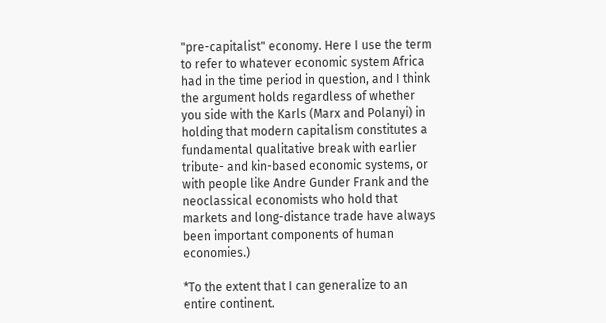"pre-capitalist" economy. Here I use the term to refer to whatever economic system Africa had in the time period in question, and I think the argument holds regardless of whether you side with the Karls (Marx and Polanyi) in holding that modern capitalism constitutes a fundamental qualitative break with earlier tribute- and kin-based economic systems, or with people like Andre Gunder Frank and the neoclassical economists who hold that markets and long-distance trade have always been important components of human economies.)

*To the extent that I can generalize to an entire continent.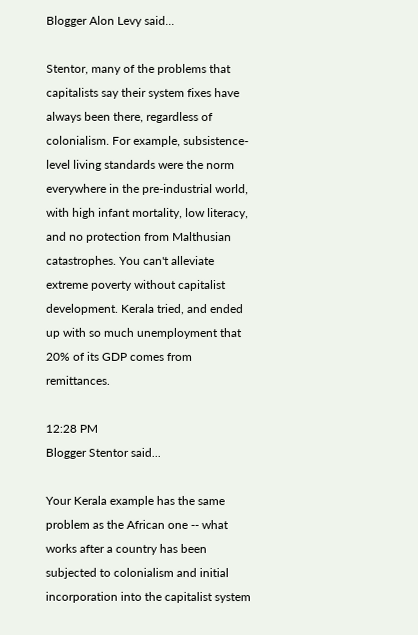Blogger Alon Levy said...

Stentor, many of the problems that capitalists say their system fixes have always been there, regardless of colonialism. For example, subsistence-level living standards were the norm everywhere in the pre-industrial world, with high infant mortality, low literacy, and no protection from Malthusian catastrophes. You can't alleviate extreme poverty without capitalist development. Kerala tried, and ended up with so much unemployment that 20% of its GDP comes from remittances.

12:28 PM
Blogger Stentor said...

Your Kerala example has the same problem as the African one -- what works after a country has been subjected to colonialism and initial incorporation into the capitalist system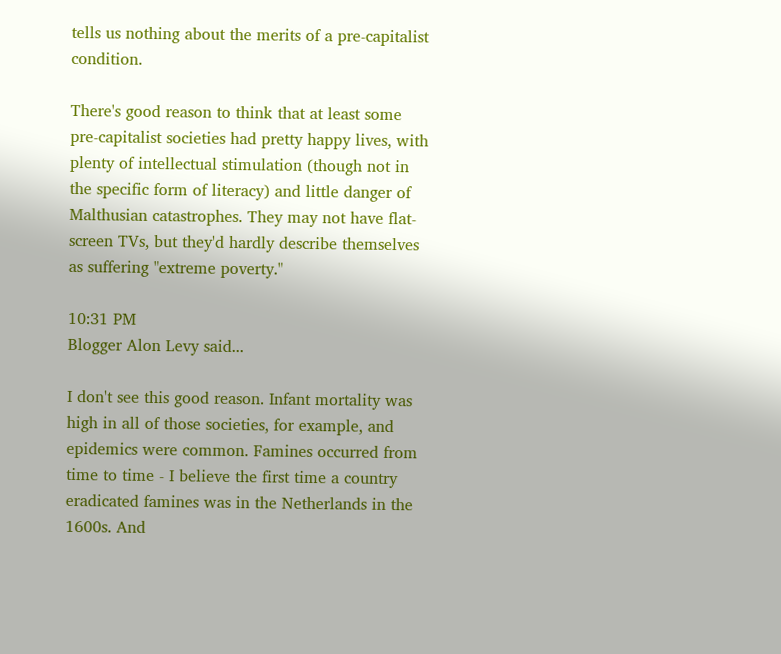tells us nothing about the merits of a pre-capitalist condition.

There's good reason to think that at least some pre-capitalist societies had pretty happy lives, with plenty of intellectual stimulation (though not in the specific form of literacy) and little danger of Malthusian catastrophes. They may not have flat-screen TVs, but they'd hardly describe themselves as suffering "extreme poverty."

10:31 PM
Blogger Alon Levy said...

I don't see this good reason. Infant mortality was high in all of those societies, for example, and epidemics were common. Famines occurred from time to time - I believe the first time a country eradicated famines was in the Netherlands in the 1600s. And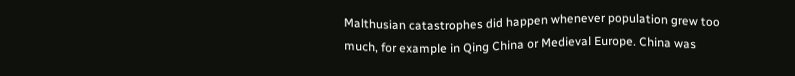Malthusian catastrophes did happen whenever population grew too much, for example in Qing China or Medieval Europe. China was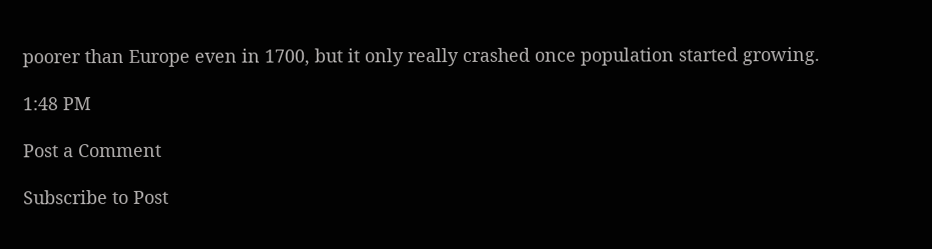poorer than Europe even in 1700, but it only really crashed once population started growing.

1:48 PM

Post a Comment

Subscribe to Post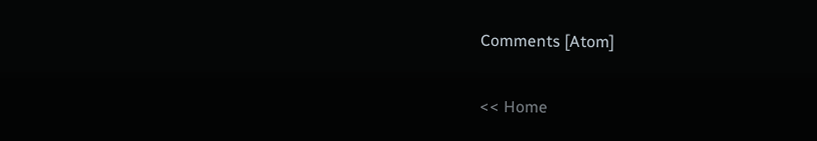Comments [Atom]

<< Home